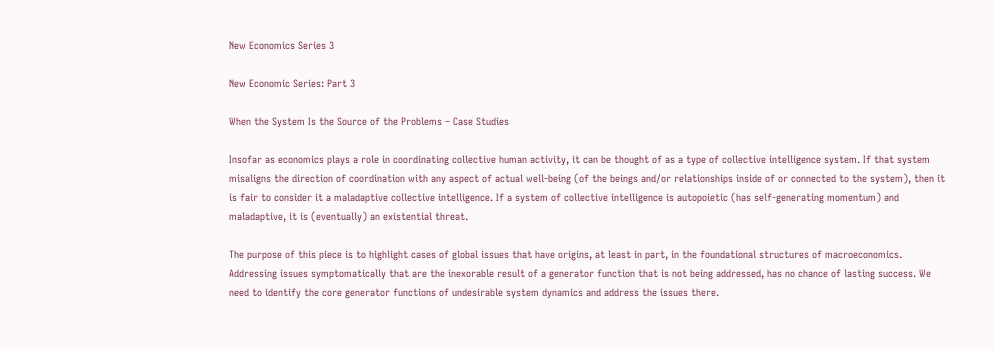New Economics Series 3

New Economic Series: Part 3

When the System Is the Source of the Problems – Case Studies

Insofar as economics plays a role in coordinating collective human activity, it can be thought of as a type of collective intelligence system. If that system misaligns the direction of coordination with any aspect of actual well-being (of the beings and/or relationships inside of or connected to the system), then it is fair to consider it a maladaptive collective intelligence. If a system of collective intelligence is autopoietic (has self-generating momentum) and maladaptive, it is (eventually) an existential threat.

The purpose of this piece is to highlight cases of global issues that have origins, at least in part, in the foundational structures of macroeconomics. Addressing issues symptomatically that are the inexorable result of a generator function that is not being addressed, has no chance of lasting success. We need to identify the core generator functions of undesirable system dynamics and address the issues there.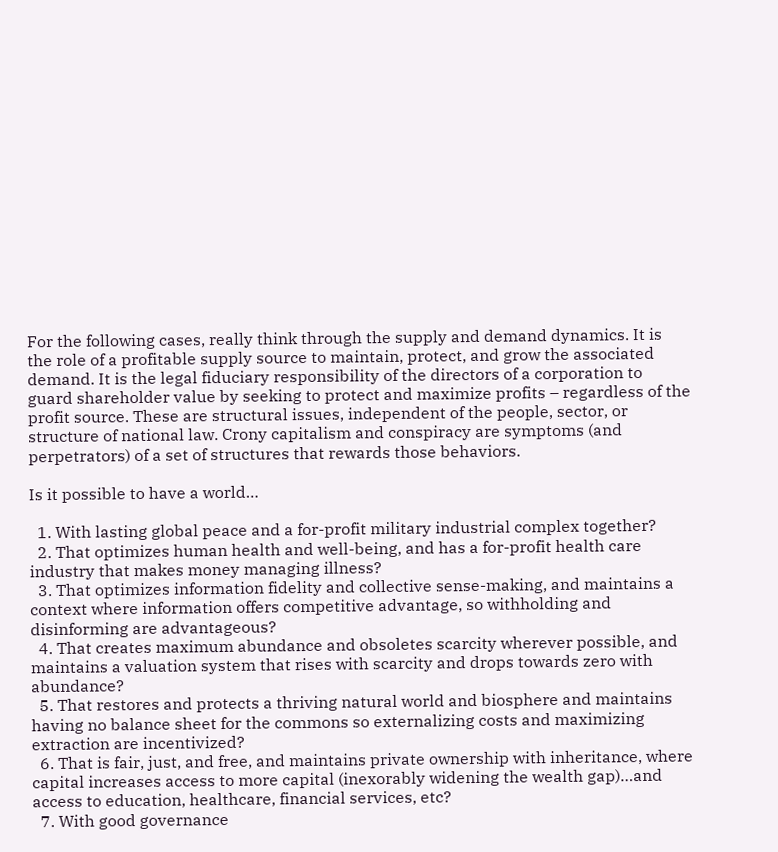For the following cases, really think through the supply and demand dynamics. It is the role of a profitable supply source to maintain, protect, and grow the associated demand. It is the legal fiduciary responsibility of the directors of a corporation to guard shareholder value by seeking to protect and maximize profits – regardless of the profit source. These are structural issues, independent of the people, sector, or structure of national law. Crony capitalism and conspiracy are symptoms (and perpetrators) of a set of structures that rewards those behaviors.

Is it possible to have a world…

  1. With lasting global peace and a for-profit military industrial complex together?
  2. That optimizes human health and well-being, and has a for-profit health care industry that makes money managing illness?
  3. That optimizes information fidelity and collective sense-making, and maintains a context where information offers competitive advantage, so withholding and disinforming are advantageous?
  4. That creates maximum abundance and obsoletes scarcity wherever possible, and maintains a valuation system that rises with scarcity and drops towards zero with abundance?
  5. That restores and protects a thriving natural world and biosphere and maintains having no balance sheet for the commons so externalizing costs and maximizing extraction are incentivized?
  6. That is fair, just, and free, and maintains private ownership with inheritance, where capital increases access to more capital (inexorably widening the wealth gap)…and access to education, healthcare, financial services, etc?
  7. With good governance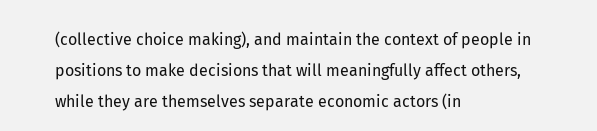(collective choice making), and maintain the context of people in positions to make decisions that will meaningfully affect others, while they are themselves separate economic actors (in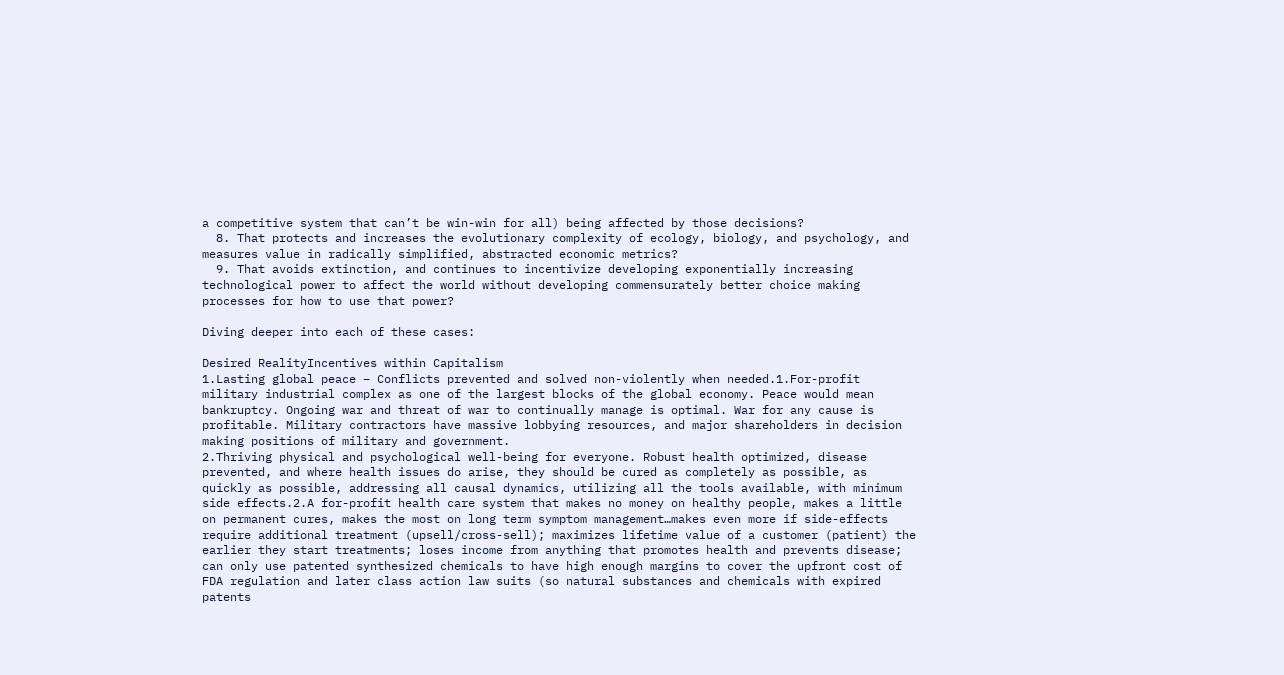a competitive system that can’t be win-win for all) being affected by those decisions?
  8. That protects and increases the evolutionary complexity of ecology, biology, and psychology, and measures value in radically simplified, abstracted economic metrics?
  9. That avoids extinction, and continues to incentivize developing exponentially increasing technological power to affect the world without developing commensurately better choice making processes for how to use that power?

Diving deeper into each of these cases:

Desired RealityIncentives within Capitalism
1.Lasting global peace – Conflicts prevented and solved non-violently when needed.1.For-profit military industrial complex as one of the largest blocks of the global economy. Peace would mean bankruptcy. Ongoing war and threat of war to continually manage is optimal. War for any cause is profitable. Military contractors have massive lobbying resources, and major shareholders in decision making positions of military and government.
2.Thriving physical and psychological well-being for everyone. Robust health optimized, disease prevented, and where health issues do arise, they should be cured as completely as possible, as quickly as possible, addressing all causal dynamics, utilizing all the tools available, with minimum side effects.2.A for-profit health care system that makes no money on healthy people, makes a little on permanent cures, makes the most on long term symptom management…makes even more if side-effects require additional treatment (upsell/cross-sell); maximizes lifetime value of a customer (patient) the earlier they start treatments; loses income from anything that promotes health and prevents disease; can only use patented synthesized chemicals to have high enough margins to cover the upfront cost of FDA regulation and later class action law suits (so natural substances and chemicals with expired patents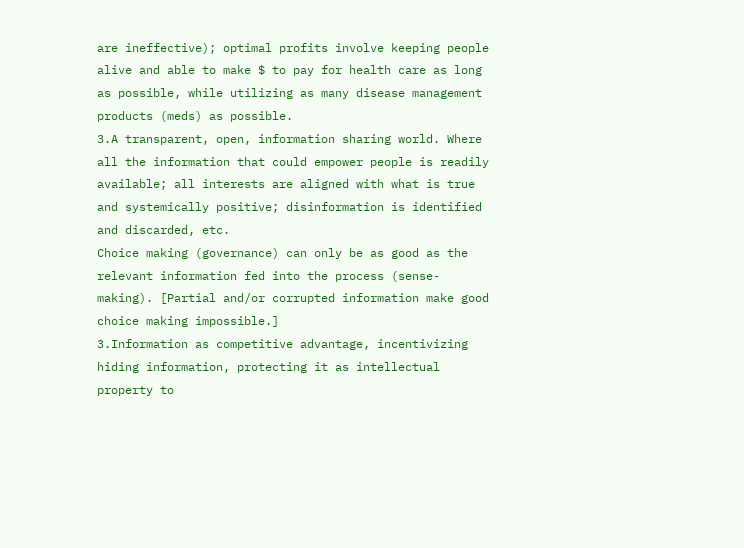are ineffective); optimal profits involve keeping people alive and able to make $ to pay for health care as long as possible, while utilizing as many disease management products (meds) as possible.
3.A transparent, open, information sharing world. Where all the information that could empower people is readily available; all interests are aligned with what is true and systemically positive; disinformation is identified and discarded, etc.
Choice making (governance) can only be as good as the relevant information fed into the process (sense-making). [Partial and/or corrupted information make good choice making impossible.]
3.Information as competitive advantage, incentivizing hiding information, protecting it as intellectual property to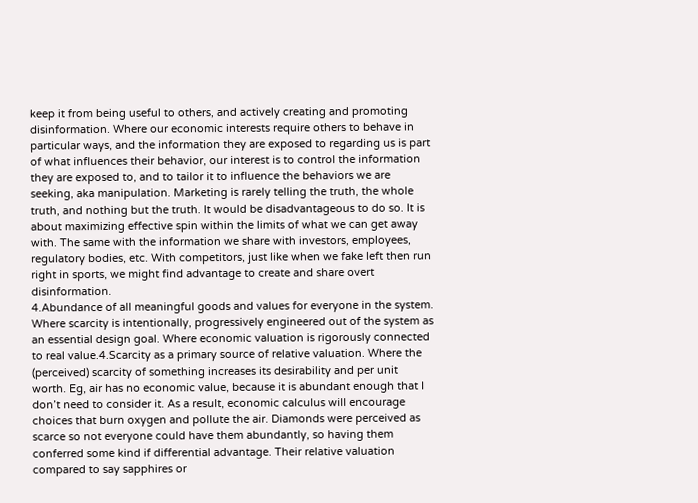keep it from being useful to others, and actively creating and promoting disinformation. Where our economic interests require others to behave in particular ways, and the information they are exposed to regarding us is part of what influences their behavior, our interest is to control the information they are exposed to, and to tailor it to influence the behaviors we are seeking, aka manipulation. Marketing is rarely telling the truth, the whole truth, and nothing but the truth. It would be disadvantageous to do so. It is about maximizing effective spin within the limits of what we can get away with. The same with the information we share with investors, employees, regulatory bodies, etc. With competitors, just like when we fake left then run right in sports, we might find advantage to create and share overt disinformation.
4.Abundance of all meaningful goods and values for everyone in the system. Where scarcity is intentionally, progressively engineered out of the system as an essential design goal. Where economic valuation is rigorously connected to real value.4.Scarcity as a primary source of relative valuation. Where the (perceived) scarcity of something increases its desirability and per unit worth. Eg, air has no economic value, because it is abundant enough that I don’t need to consider it. As a result, economic calculus will encourage choices that burn oxygen and pollute the air. Diamonds were perceived as scarce so not everyone could have them abundantly, so having them conferred some kind if differential advantage. Their relative valuation compared to say sapphires or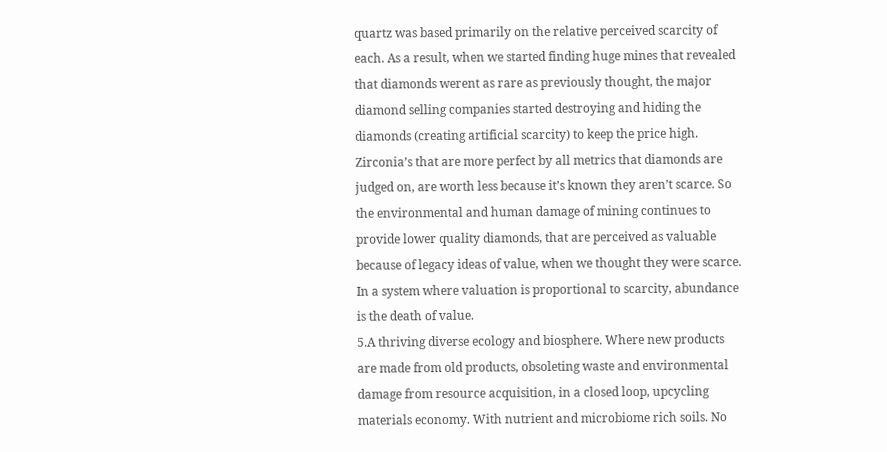quartz was based primarily on the relative perceived scarcity of each. As a result, when we started finding huge mines that revealed that diamonds werent as rare as previously thought, the major diamond selling companies started destroying and hiding the diamonds (creating artificial scarcity) to keep the price high. Zirconia’s that are more perfect by all metrics that diamonds are judged on, are worth less because it’s known they aren’t scarce. So the environmental and human damage of mining continues to provide lower quality diamonds, that are perceived as valuable because of legacy ideas of value, when we thought they were scarce.
In a system where valuation is proportional to scarcity, abundance is the death of value.
5.A thriving diverse ecology and biosphere. Where new products are made from old products, obsoleting waste and environmental damage from resource acquisition, in a closed loop, upcycling materials economy. With nutrient and microbiome rich soils. No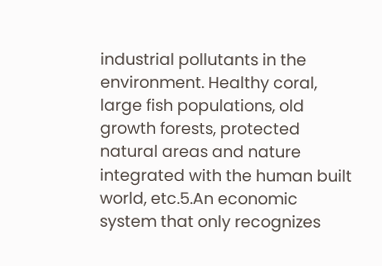industrial pollutants in the environment. Healthy coral, large fish populations, old growth forests, protected natural areas and nature integrated with the human built world, etc.5.An economic system that only recognizes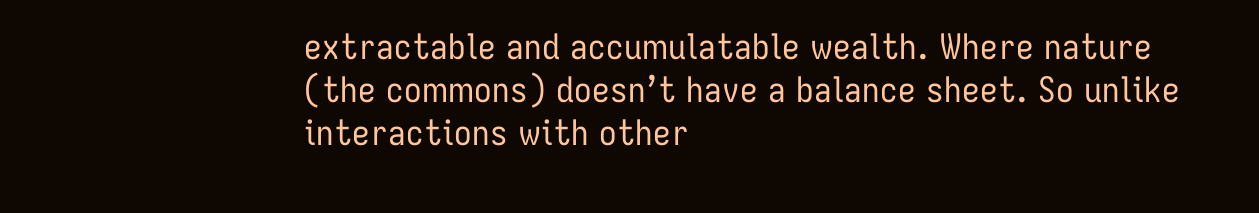extractable and accumulatable wealth. Where nature (the commons) doesn’t have a balance sheet. So unlike interactions with other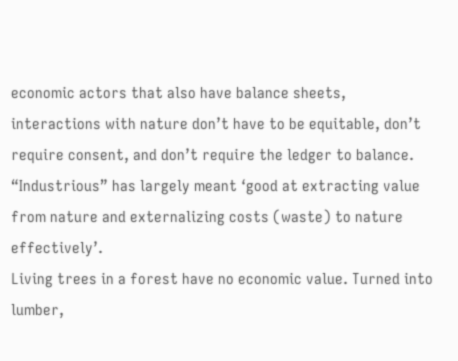economic actors that also have balance sheets, interactions with nature don’t have to be equitable, don’t require consent, and don’t require the ledger to balance. “Industrious” has largely meant ‘good at extracting value from nature and externalizing costs (waste) to nature effectively’.
Living trees in a forest have no economic value. Turned into lumber,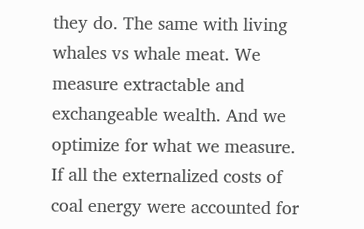they do. The same with living whales vs whale meat. We measure extractable and exchangeable wealth. And we optimize for what we measure.
If all the externalized costs of coal energy were accounted for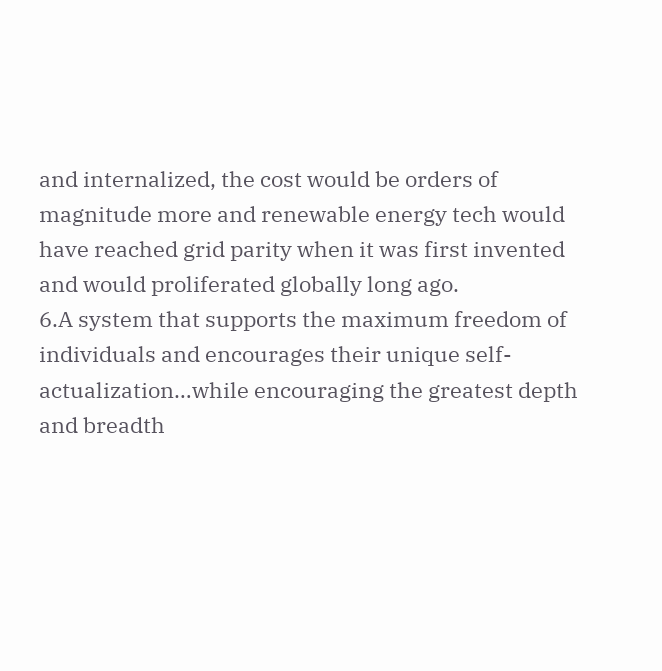and internalized, the cost would be orders of magnitude more and renewable energy tech would have reached grid parity when it was first invented and would proliferated globally long ago.
6.A system that supports the maximum freedom of individuals and encourages their unique self-actualization…while encouraging the greatest depth and breadth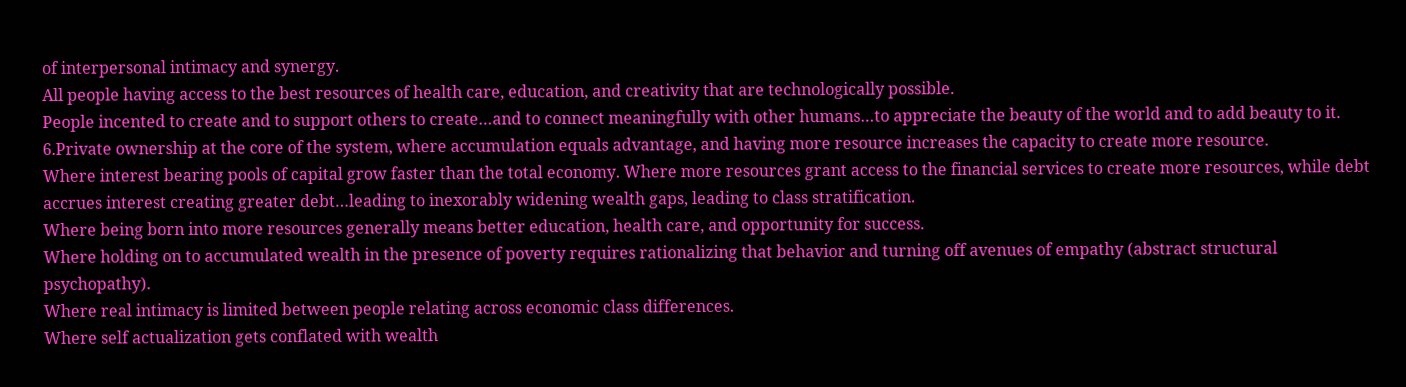of interpersonal intimacy and synergy.
All people having access to the best resources of health care, education, and creativity that are technologically possible.
People incented to create and to support others to create…and to connect meaningfully with other humans…to appreciate the beauty of the world and to add beauty to it.
6.Private ownership at the core of the system, where accumulation equals advantage, and having more resource increases the capacity to create more resource.
Where interest bearing pools of capital grow faster than the total economy. Where more resources grant access to the financial services to create more resources, while debt accrues interest creating greater debt…leading to inexorably widening wealth gaps, leading to class stratification.
Where being born into more resources generally means better education, health care, and opportunity for success.
Where holding on to accumulated wealth in the presence of poverty requires rationalizing that behavior and turning off avenues of empathy (abstract structural psychopathy).
Where real intimacy is limited between people relating across economic class differences.
Where self actualization gets conflated with wealth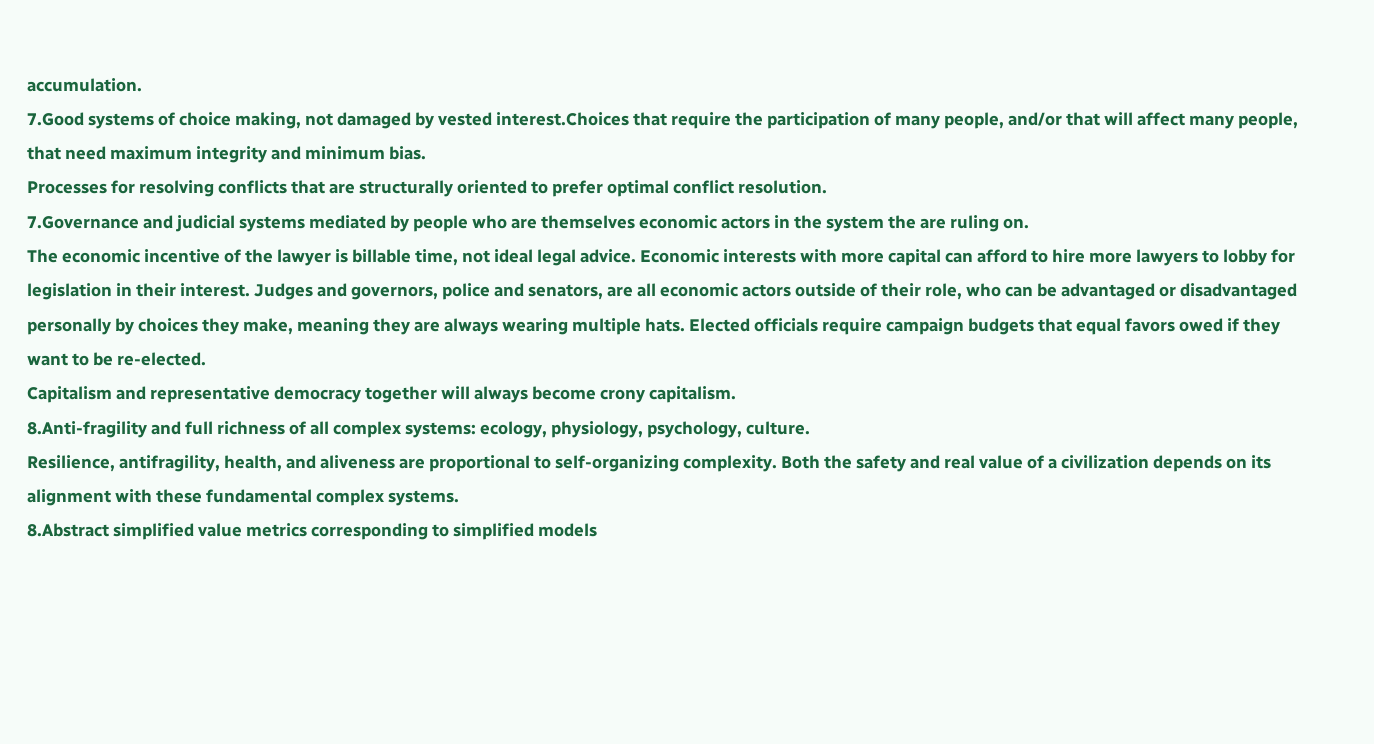accumulation.
7.Good systems of choice making, not damaged by vested interest.Choices that require the participation of many people, and/or that will affect many people, that need maximum integrity and minimum bias.
Processes for resolving conflicts that are structurally oriented to prefer optimal conflict resolution.
7.Governance and judicial systems mediated by people who are themselves economic actors in the system the are ruling on.
The economic incentive of the lawyer is billable time, not ideal legal advice. Economic interests with more capital can afford to hire more lawyers to lobby for legislation in their interest. Judges and governors, police and senators, are all economic actors outside of their role, who can be advantaged or disadvantaged personally by choices they make, meaning they are always wearing multiple hats. Elected officials require campaign budgets that equal favors owed if they want to be re-elected.
Capitalism and representative democracy together will always become crony capitalism.
8.Anti-fragility and full richness of all complex systems: ecology, physiology, psychology, culture.
Resilience, antifragility, health, and aliveness are proportional to self-organizing complexity. Both the safety and real value of a civilization depends on its alignment with these fundamental complex systems.
8.Abstract simplified value metrics corresponding to simplified models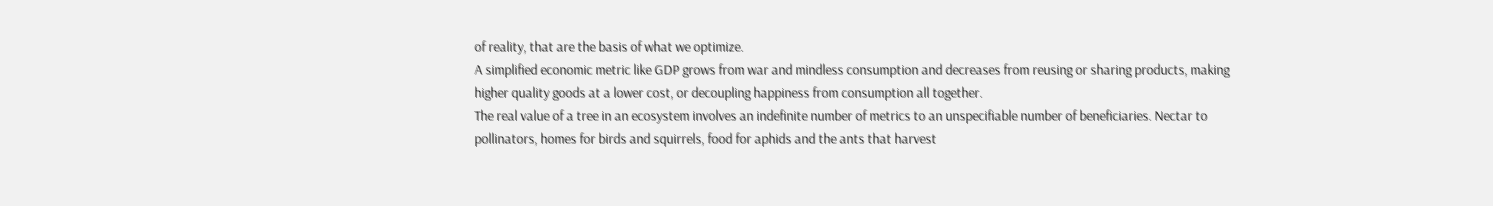of reality, that are the basis of what we optimize.
A simplified economic metric like GDP grows from war and mindless consumption and decreases from reusing or sharing products, making higher quality goods at a lower cost, or decoupling happiness from consumption all together.
The real value of a tree in an ecosystem involves an indefinite number of metrics to an unspecifiable number of beneficiaries. Nectar to pollinators, homes for birds and squirrels, food for aphids and the ants that harvest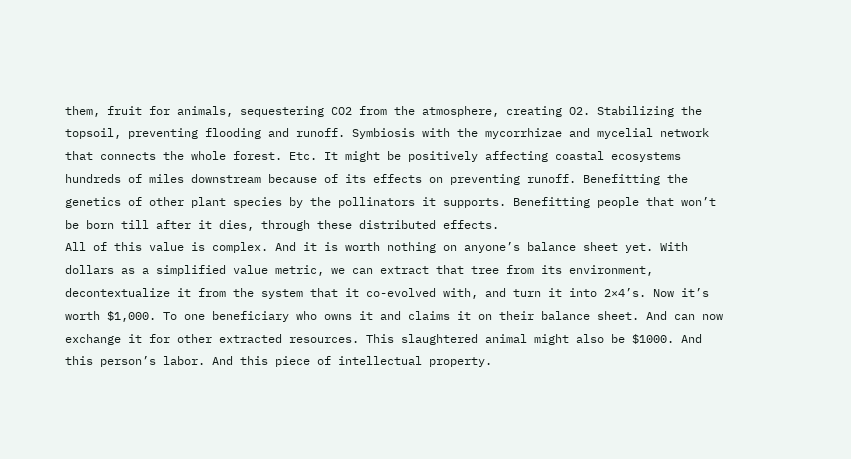them, fruit for animals, sequestering CO2 from the atmosphere, creating O2. Stabilizing the topsoil, preventing flooding and runoff. Symbiosis with the mycorrhizae and mycelial network that connects the whole forest. Etc. It might be positively affecting coastal ecosystems hundreds of miles downstream because of its effects on preventing runoff. Benefitting the genetics of other plant species by the pollinators it supports. Benefitting people that won’t be born till after it dies, through these distributed effects.
All of this value is complex. And it is worth nothing on anyone’s balance sheet yet. With dollars as a simplified value metric, we can extract that tree from its environment, decontextualize it from the system that it co-evolved with, and turn it into 2×4’s. Now it’s worth $1,000. To one beneficiary who owns it and claims it on their balance sheet. And can now exchange it for other extracted resources. This slaughtered animal might also be $1000. And this person’s labor. And this piece of intellectual property.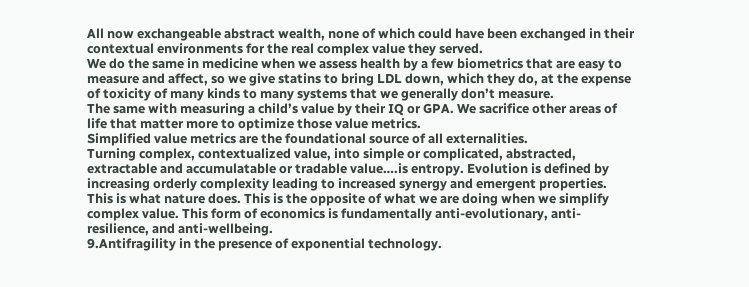All now exchangeable abstract wealth, none of which could have been exchanged in their contextual environments for the real complex value they served.
We do the same in medicine when we assess health by a few biometrics that are easy to measure and affect, so we give statins to bring LDL down, which they do, at the expense of toxicity of many kinds to many systems that we generally don’t measure.
The same with measuring a child’s value by their IQ or GPA. We sacrifice other areas of life that matter more to optimize those value metrics.
Simplified value metrics are the foundational source of all externalities.
Turning complex, contextualized value, into simple or complicated, abstracted, extractable and accumulatable or tradable value….is entropy. Evolution is defined by increasing orderly complexity leading to increased synergy and emergent properties. This is what nature does. This is the opposite of what we are doing when we simplify complex value. This form of economics is fundamentally anti-evolutionary, anti-resilience, and anti-wellbeing.
9.Antifragility in the presence of exponential technology.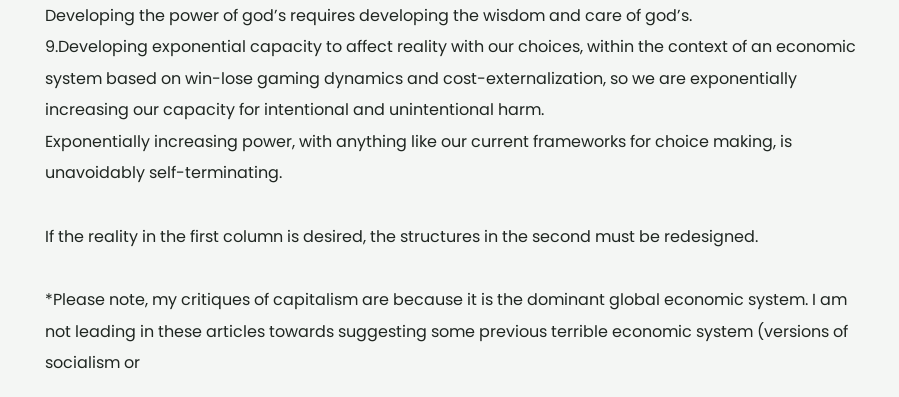Developing the power of god’s requires developing the wisdom and care of god’s.
9.Developing exponential capacity to affect reality with our choices, within the context of an economic system based on win-lose gaming dynamics and cost-externalization, so we are exponentially increasing our capacity for intentional and unintentional harm.
Exponentially increasing power, with anything like our current frameworks for choice making, is unavoidably self-terminating.

If the reality in the first column is desired, the structures in the second must be redesigned.

*Please note, my critiques of capitalism are because it is the dominant global economic system. I am not leading in these articles towards suggesting some previous terrible economic system (versions of socialism or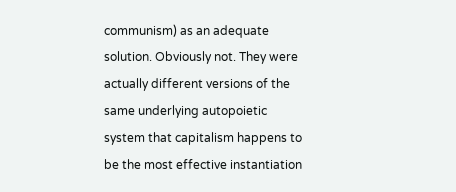communism) as an adequate solution. Obviously not. They were actually different versions of the same underlying autopoietic system that capitalism happens to be the most effective instantiation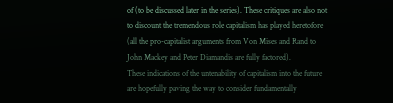of (to be discussed later in the series). These critiques are also not to discount the tremendous role capitalism has played heretofore (all the pro-capitalist arguments from Von Mises and Rand to John Mackey and Peter Diamandis are fully factored).
These indications of the untenability of capitalism into the future are hopefully paving the way to consider fundamentally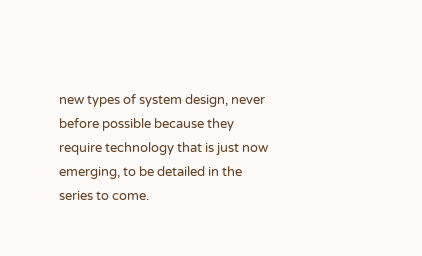new types of system design, never before possible because they require technology that is just now emerging, to be detailed in the series to come.